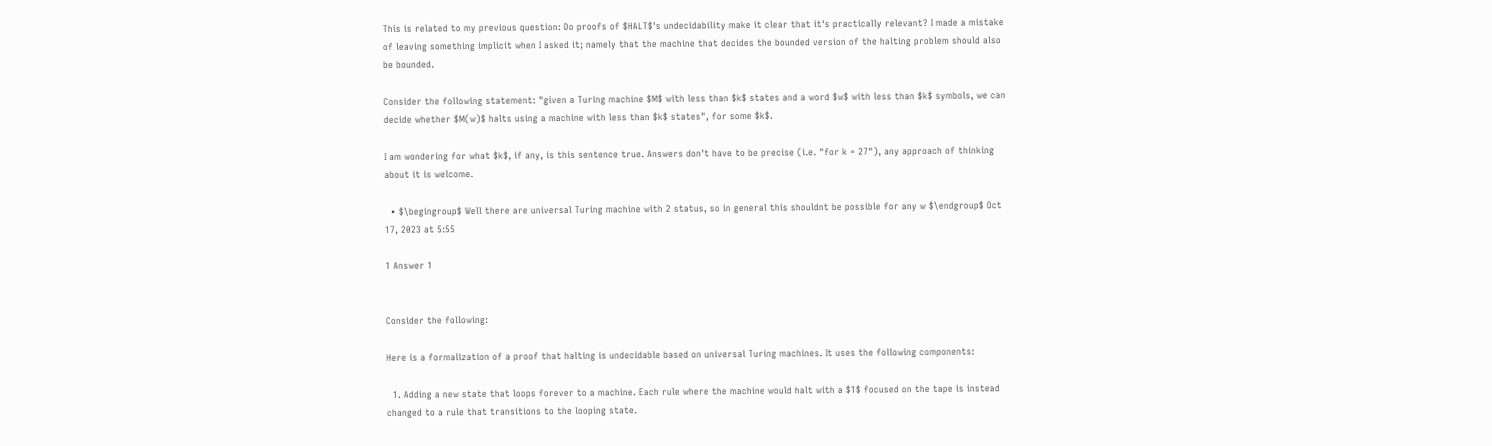This is related to my previous question: Do proofs of $HALT$'s undecidability make it clear that it's practically relevant? I made a mistake of leaving something implicit when I asked it; namely that the machine that decides the bounded version of the halting problem should also be bounded.

Consider the following statement: "given a Turing machine $M$ with less than $k$ states and a word $w$ with less than $k$ symbols, we can decide whether $M(w)$ halts using a machine with less than $k$ states", for some $k$.

I am wondering for what $k$, if any, is this sentence true. Answers don't have to be precise (i.e. "for k = 27"), any approach of thinking about it is welcome.

  • $\begingroup$ Well there are universal Turing machine with 2 status, so in general this shouldnt be possible for any w $\endgroup$ Oct 17, 2023 at 5:55

1 Answer 1


Consider the following:

Here is a formalization of a proof that halting is undecidable based on universal Turing machines. It uses the following components:

  1. Adding a new state that loops forever to a machine. Each rule where the machine would halt with a $1$ focused on the tape is instead changed to a rule that transitions to the looping state.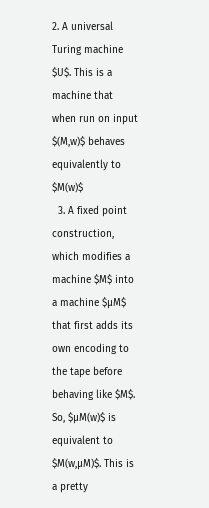2. A universal Turing machine $U$. This is a machine that when run on input $(M,w)$ behaves equivalently to $M(w)$
  3. A fixed point construction, which modifies a machine $M$ into a machine $μM$ that first adds its own encoding to the tape before behaving like $M$. So, $μM(w)$ is equivalent to $M(w,μM)$. This is a pretty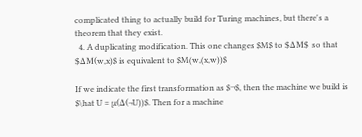complicated thing to actually build for Turing machines, but there's a theorem that they exist.
  4. A duplicating modification. This one changes $M$ to $ΔM$ so that $ΔM(w,x)$ is equivalent to $M(w,(x,w))$

If we indicate the first transformation as $¬$, then the machine we build is $\hat U = μ(Δ(¬U))$. Then for a machine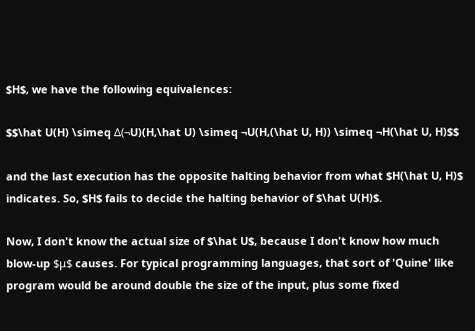$H$, we have the following equivalences:

$$\hat U(H) \simeq Δ(¬U)(H,\hat U) \simeq ¬U(H,(\hat U, H)) \simeq ¬H(\hat U, H)$$

and the last execution has the opposite halting behavior from what $H(\hat U, H)$ indicates. So, $H$ fails to decide the halting behavior of $\hat U(H)$.

Now, I don't know the actual size of $\hat U$, because I don't know how much blow-up $μ$ causes. For typical programming languages, that sort of 'Quine' like program would be around double the size of the input, plus some fixed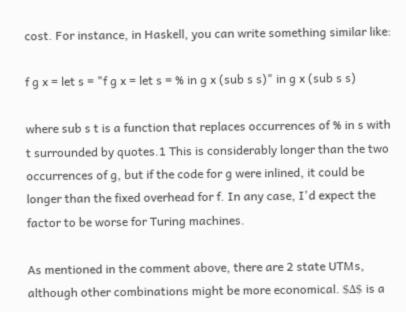cost. For instance, in Haskell, you can write something similar like:

f g x = let s = "f g x = let s = % in g x (sub s s)" in g x (sub s s)

where sub s t is a function that replaces occurrences of % in s with t surrounded by quotes.1 This is considerably longer than the two occurrences of g, but if the code for g were inlined, it could be longer than the fixed overhead for f. In any case, I'd expect the factor to be worse for Turing machines.

As mentioned in the comment above, there are 2 state UTMs, although other combinations might be more economical. $Δ$ is a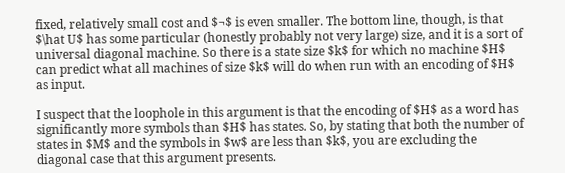fixed, relatively small cost and $¬$ is even smaller. The bottom line, though, is that $\hat U$ has some particular (honestly probably not very large) size, and it is a sort of universal diagonal machine. So there is a state size $k$ for which no machine $H$ can predict what all machines of size $k$ will do when run with an encoding of $H$ as input.

I suspect that the loophole in this argument is that the encoding of $H$ as a word has significantly more symbols than $H$ has states. So, by stating that both the number of states in $M$ and the symbols in $w$ are less than $k$, you are excluding the diagonal case that this argument presents.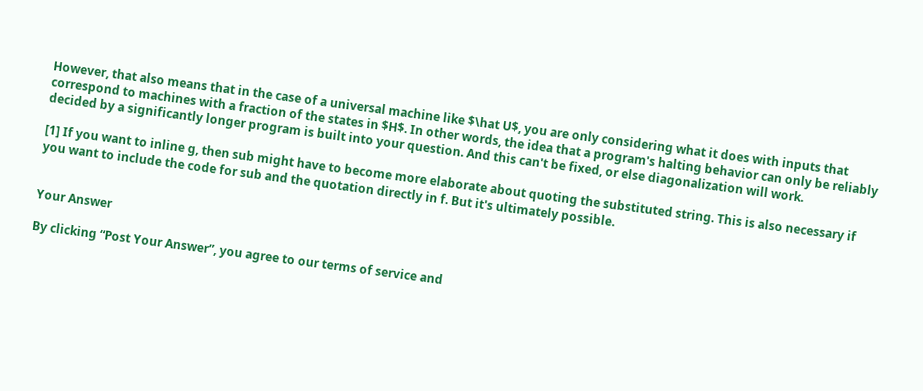However, that also means that in the case of a universal machine like $\hat U$, you are only considering what it does with inputs that correspond to machines with a fraction of the states in $H$. In other words, the idea that a program's halting behavior can only be reliably decided by a significantly longer program is built into your question. And this can't be fixed, or else diagonalization will work.

[1] If you want to inline g, then sub might have to become more elaborate about quoting the substituted string. This is also necessary if you want to include the code for sub and the quotation directly in f. But it's ultimately possible.


Your Answer

By clicking “Post Your Answer”, you agree to our terms of service and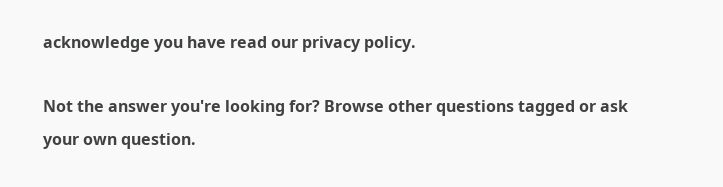acknowledge you have read our privacy policy.

Not the answer you're looking for? Browse other questions tagged or ask your own question.